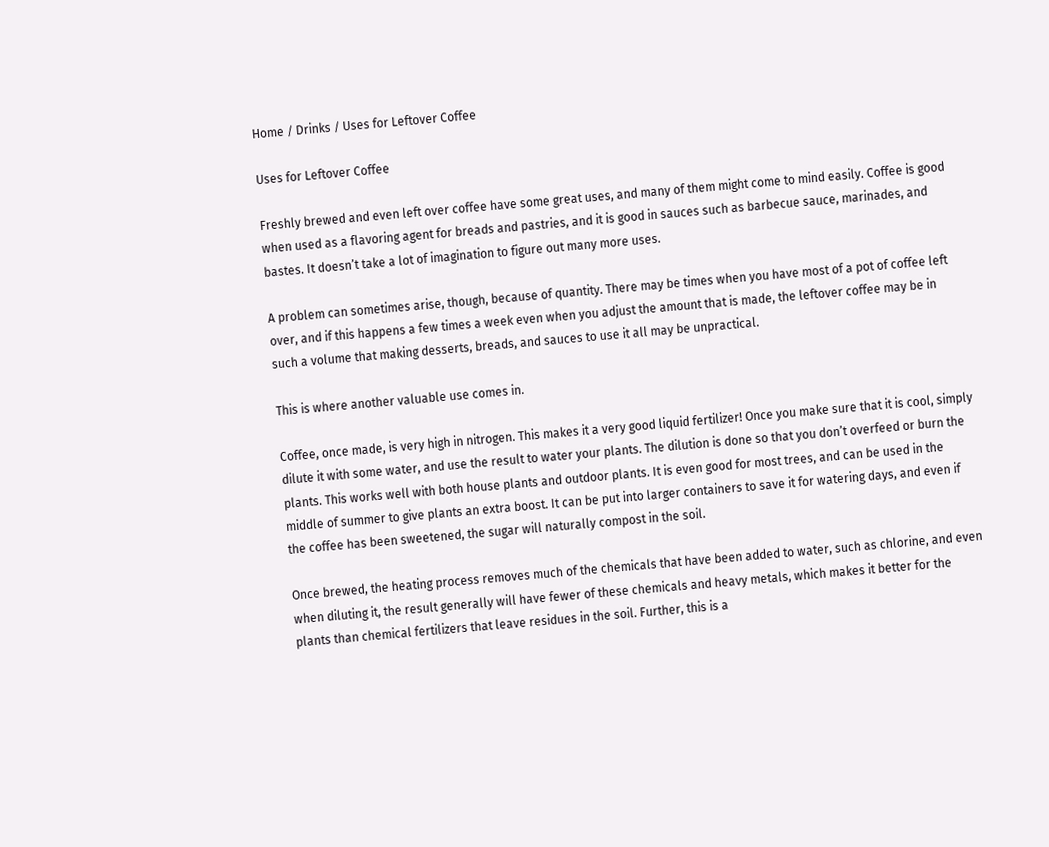Home / Drinks / Uses for Leftover Coffee

Uses for Leftover Coffee

Freshly brewed and even left over coffee have some great uses, and many of them might come to mind easily. Coffee is good when used as a flavoring agent for breads and pastries, and it is good in sauces such as barbecue sauce, marinades, and bastes. It doesn’t take a lot of imagination to figure out many more uses.

A problem can sometimes arise, though, because of quantity. There may be times when you have most of a pot of coffee left over, and if this happens a few times a week even when you adjust the amount that is made, the leftover coffee may be in such a volume that making desserts, breads, and sauces to use it all may be unpractical.

This is where another valuable use comes in.

Coffee, once made, is very high in nitrogen. This makes it a very good liquid fertilizer! Once you make sure that it is cool, simply dilute it with some water, and use the result to water your plants. The dilution is done so that you don’t overfeed or burn the plants. This works well with both house plants and outdoor plants. It is even good for most trees, and can be used in the middle of summer to give plants an extra boost. It can be put into larger containers to save it for watering days, and even if the coffee has been sweetened, the sugar will naturally compost in the soil.

Once brewed, the heating process removes much of the chemicals that have been added to water, such as chlorine, and even when diluting it, the result generally will have fewer of these chemicals and heavy metals, which makes it better for the plants than chemical fertilizers that leave residues in the soil. Further, this is a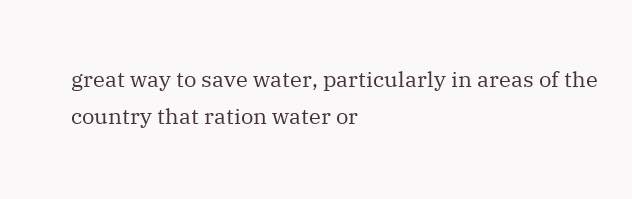great way to save water, particularly in areas of the country that ration water or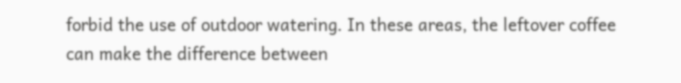forbid the use of outdoor watering. In these areas, the leftover coffee can make the difference between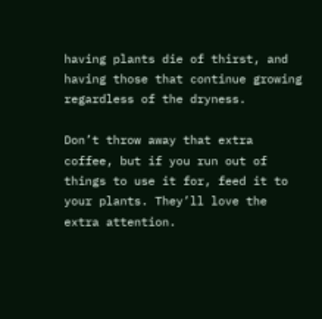having plants die of thirst, and having those that continue growing regardless of the dryness.

Don’t throw away that extra coffee, but if you run out of things to use it for, feed it to your plants. They’ll love the extra attention.